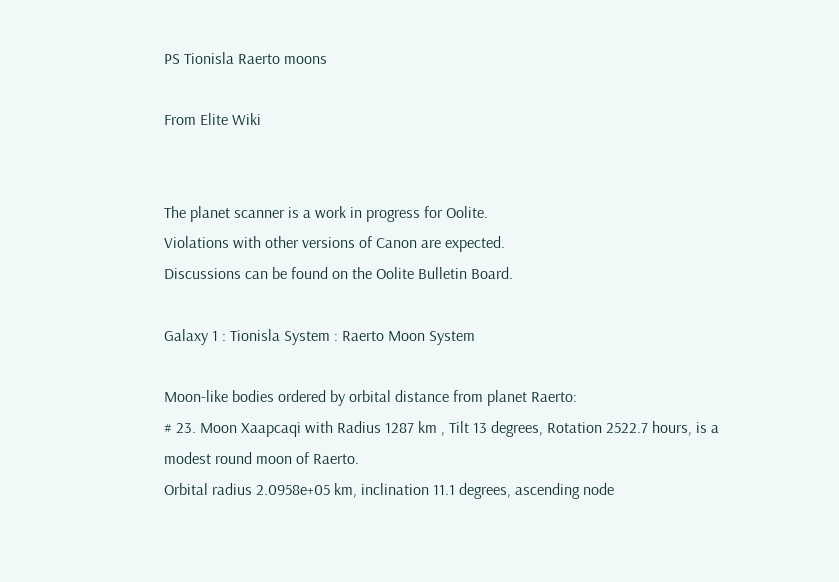PS Tionisla Raerto moons

From Elite Wiki


The planet scanner is a work in progress for Oolite.
Violations with other versions of Canon are expected.
Discussions can be found on the Oolite Bulletin Board.

Galaxy 1 : Tionisla System : Raerto Moon System

Moon-like bodies ordered by orbital distance from planet Raerto:
# 23. Moon Xaapcaqi with Radius 1287 km , Tilt 13 degrees, Rotation 2522.7 hours, is a modest round moon of Raerto.
Orbital radius 2.0958e+05 km, inclination 11.1 degrees, ascending node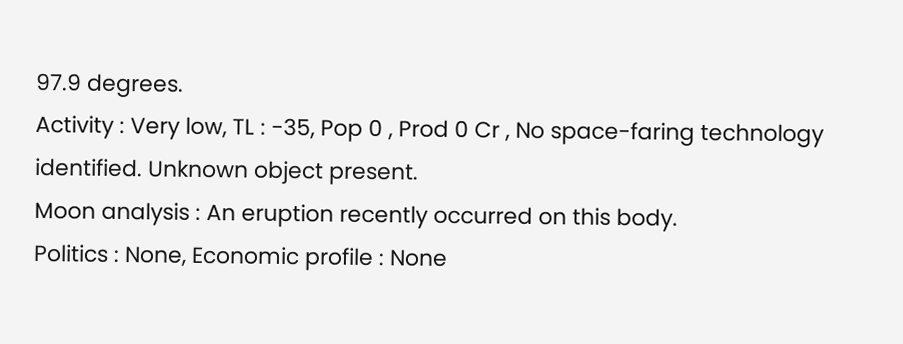97.9 degrees.
Activity : Very low, TL : -35, Pop 0 , Prod 0 Cr , No space-faring technology identified. Unknown object present.
Moon analysis : An eruption recently occurred on this body.
Politics : None, Economic profile : None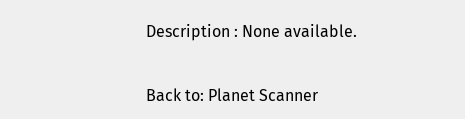Description : None available.


Back to: Planet Scanner